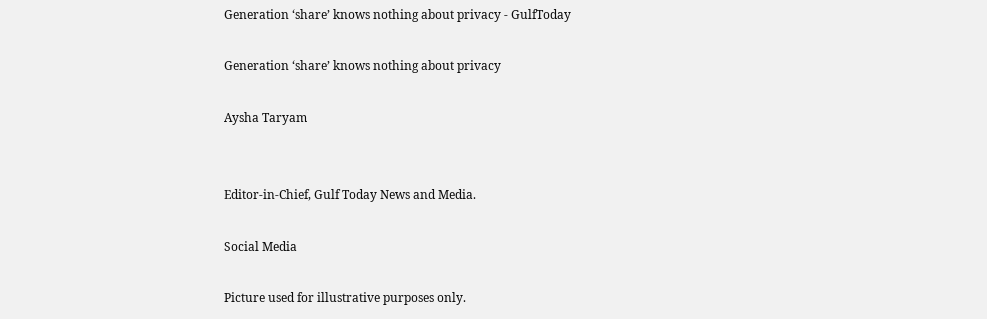Generation ‘share’ knows nothing about privacy - GulfToday

Generation ‘share’ knows nothing about privacy

Aysha Taryam


Editor-in-Chief, Gulf Today News and Media.

Social Media

Picture used for illustrative purposes only.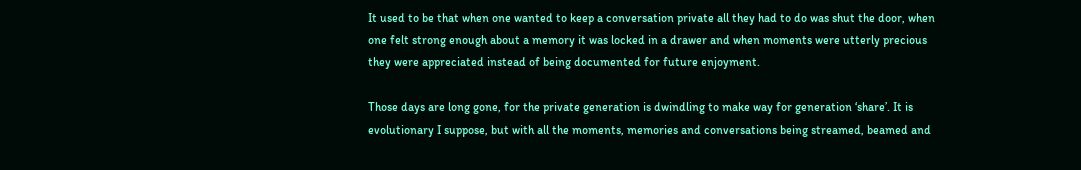It used to be that when one wanted to keep a conversation private all they had to do was shut the door, when one felt strong enough about a memory it was locked in a drawer and when moments were utterly precious they were appreciated instead of being documented for future enjoyment.

Those days are long gone, for the private generation is dwindling to make way for generation ‘share’. It is evolutionary I suppose, but with all the moments, memories and conversations being streamed, beamed and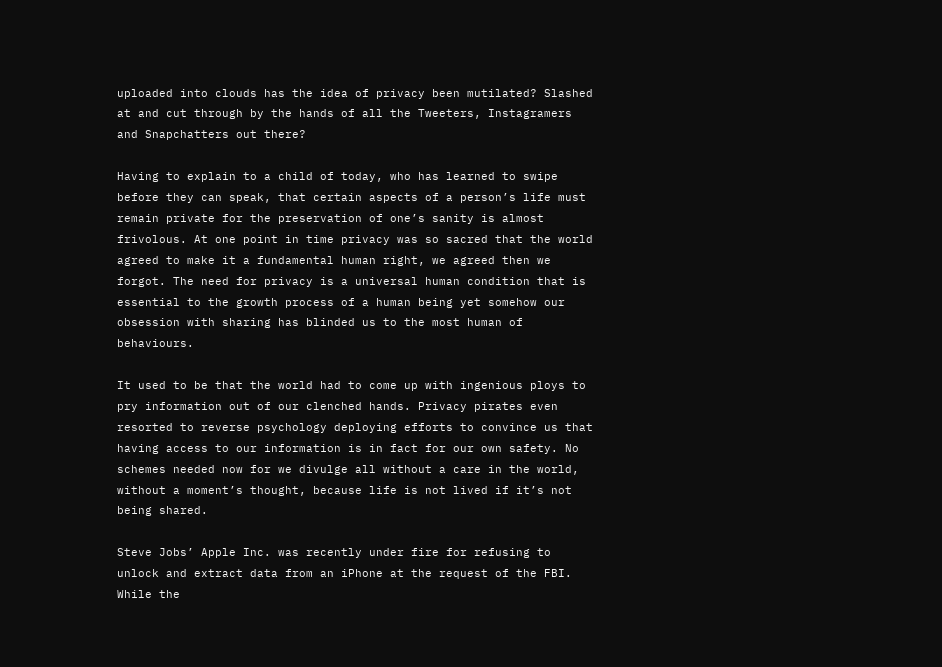uploaded into clouds has the idea of privacy been mutilated? Slashed at and cut through by the hands of all the Tweeters, Instagramers and Snapchatters out there?

Having to explain to a child of today, who has learned to swipe before they can speak, that certain aspects of a person’s life must remain private for the preservation of one’s sanity is almost frivolous. At one point in time privacy was so sacred that the world agreed to make it a fundamental human right, we agreed then we forgot. The need for privacy is a universal human condition that is essential to the growth process of a human being yet somehow our obsession with sharing has blinded us to the most human of behaviours.

It used to be that the world had to come up with ingenious ploys to pry information out of our clenched hands. Privacy pirates even resorted to reverse psychology deploying efforts to convince us that having access to our information is in fact for our own safety. No schemes needed now for we divulge all without a care in the world, without a moment’s thought, because life is not lived if it’s not being shared.

Steve Jobs’ Apple Inc. was recently under fire for refusing to unlock and extract data from an iPhone at the request of the FBI. While the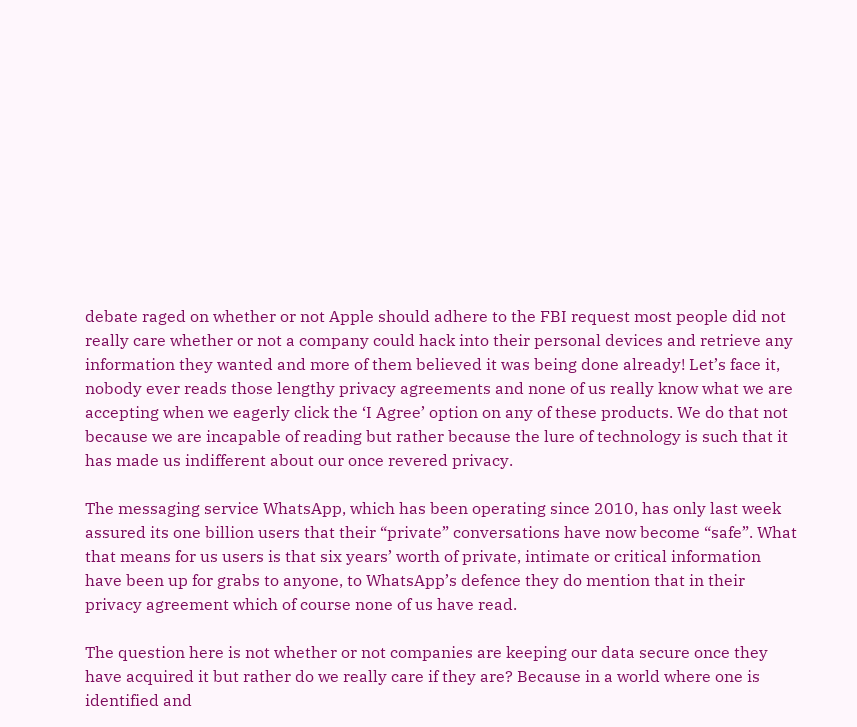debate raged on whether or not Apple should adhere to the FBI request most people did not really care whether or not a company could hack into their personal devices and retrieve any information they wanted and more of them believed it was being done already! Let’s face it, nobody ever reads those lengthy privacy agreements and none of us really know what we are accepting when we eagerly click the ‘I Agree’ option on any of these products. We do that not because we are incapable of reading but rather because the lure of technology is such that it has made us indifferent about our once revered privacy.

The messaging service WhatsApp, which has been operating since 2010, has only last week assured its one billion users that their “private” conversations have now become “safe”. What that means for us users is that six years’ worth of private, intimate or critical information have been up for grabs to anyone, to WhatsApp’s defence they do mention that in their privacy agreement which of course none of us have read.

The question here is not whether or not companies are keeping our data secure once they have acquired it but rather do we really care if they are? Because in a world where one is identified and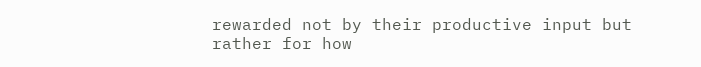rewarded not by their productive input but rather for how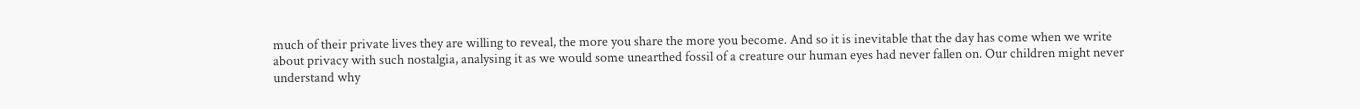much of their private lives they are willing to reveal, the more you share the more you become. And so it is inevitable that the day has come when we write about privacy with such nostalgia, analysing it as we would some unearthed fossil of a creature our human eyes had never fallen on. Our children might never understand why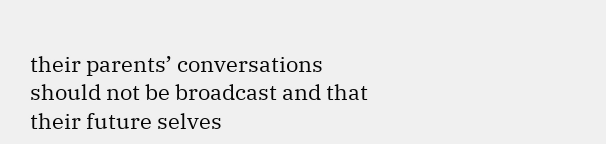their parents’ conversations should not be broadcast and that their future selves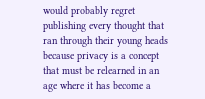would probably regret publishing every thought that ran through their young heads because privacy is a concept that must be relearned in an age where it has become a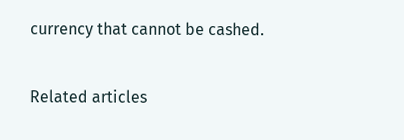currency that cannot be cashed.

Related articles